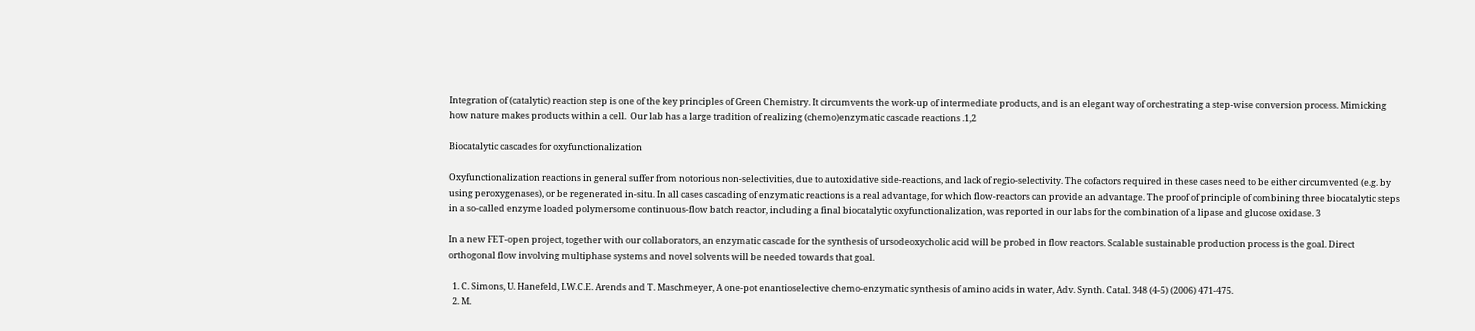Integration of (catalytic) reaction step is one of the key principles of Green Chemistry. It circumvents the work-up of intermediate products, and is an elegant way of orchestrating a step-wise conversion process. Mimicking how nature makes products within a cell.  Our lab has a large tradition of realizing (chemo)enzymatic cascade reactions .1,2

Biocatalytic cascades for oxyfunctionalization

Oxyfunctionalization reactions in general suffer from notorious non-selectivities, due to autoxidative side-reactions, and lack of regio-selectivity. The cofactors required in these cases need to be either circumvented (e.g. by using peroxygenases), or be regenerated in-situ. In all cases cascading of enzymatic reactions is a real advantage, for which flow-reactors can provide an advantage. The proof of principle of combining three biocatalytic steps in a so-called enzyme loaded polymersome continuous-flow batch reactor, including a final biocatalytic oxyfunctionalization, was reported in our labs for the combination of a lipase and glucose oxidase. 3

In a new FET-open project, together with our collaborators, an enzymatic cascade for the synthesis of ursodeoxycholic acid will be probed in flow reactors. Scalable sustainable production process is the goal. Direct orthogonal flow involving multiphase systems and novel solvents will be needed towards that goal.

  1. C. Simons, U. Hanefeld, I.W.C.E. Arends and T. Maschmeyer, A one-pot enantioselective chemo-enzymatic synthesis of amino acids in water, Adv. Synth. Catal. 348 (4-5) (2006) 471-475.
  2. M.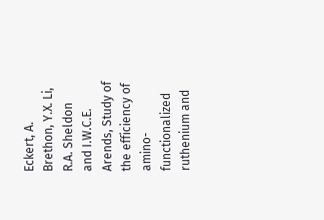Eckert, A. Brethon, Y.X. Li, R.A. Sheldon and I.W.C.E. Arends, Study of the efficiency of amino-functionalized ruthenium and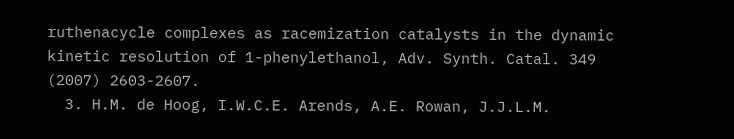ruthenacycle complexes as racemization catalysts in the dynamic kinetic resolution of 1-phenylethanol, Adv. Synth. Catal. 349 (2007) 2603-2607.
  3. H.M. de Hoog, I.W.C.E. Arends, A.E. Rowan, J.J.L.M.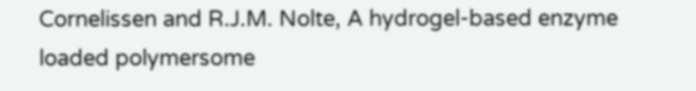Cornelissen and R.J.M. Nolte, A hydrogel-based enzyme loaded polymersome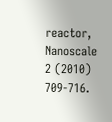reactor, Nanoscale 2 (2010) 709-716.